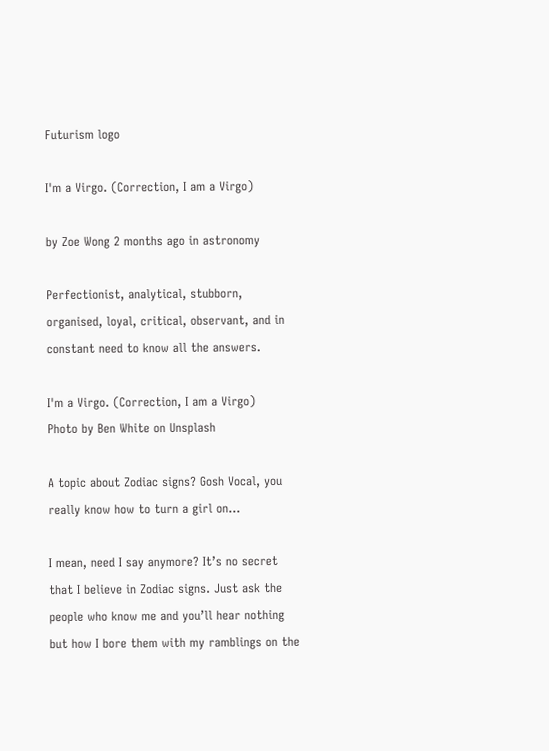Futurism logo

I'm a Virgo. (Correction, I am a Virgo)

by Zoe Wong 2 months ago in astronomy

Perfectionist, analytical, stubborn, organised, loyal, critical, observant, and in constant need to know all the answers.

I'm a Virgo. (Correction, I am a Virgo)
Photo by Ben White on Unsplash

A topic about Zodiac signs? Gosh Vocal, you really know how to turn a girl on…

I mean, need I say anymore? It’s no secret that I believe in Zodiac signs. Just ask the people who know me and you’ll hear nothing but how I bore them with my ramblings on the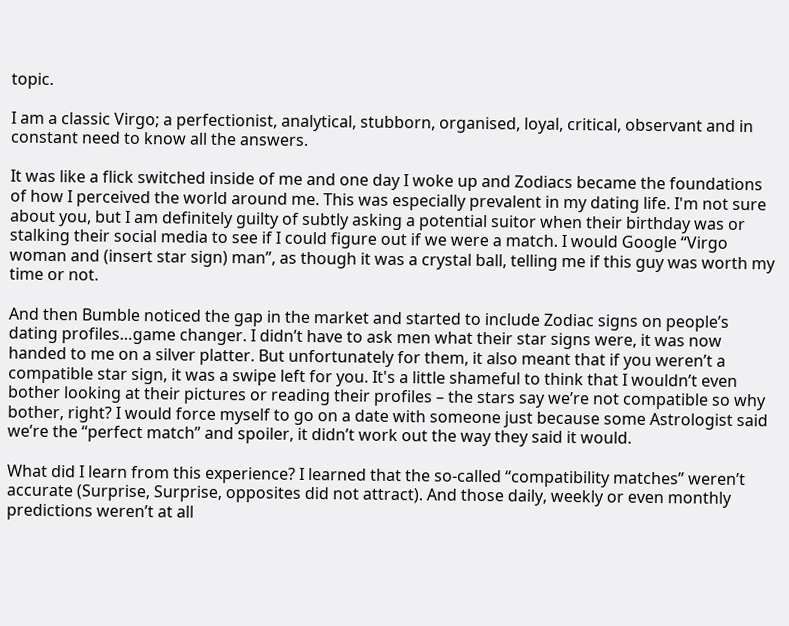topic.

I am a classic Virgo; a perfectionist, analytical, stubborn, organised, loyal, critical, observant and in constant need to know all the answers.

It was like a flick switched inside of me and one day I woke up and Zodiacs became the foundations of how I perceived the world around me. This was especially prevalent in my dating life. I'm not sure about you, but I am definitely guilty of subtly asking a potential suitor when their birthday was or stalking their social media to see if I could figure out if we were a match. I would Google “Virgo woman and (insert star sign) man”, as though it was a crystal ball, telling me if this guy was worth my time or not.

And then Bumble noticed the gap in the market and started to include Zodiac signs on people’s dating profiles…game changer. I didn’t have to ask men what their star signs were, it was now handed to me on a silver platter. But unfortunately for them, it also meant that if you weren’t a compatible star sign, it was a swipe left for you. It's a little shameful to think that I wouldn’t even bother looking at their pictures or reading their profiles – the stars say we’re not compatible so why bother, right? I would force myself to go on a date with someone just because some Astrologist said we’re the “perfect match” and spoiler, it didn’t work out the way they said it would.

What did I learn from this experience? I learned that the so-called “compatibility matches” weren’t accurate (Surprise, Surprise, opposites did not attract). And those daily, weekly or even monthly predictions weren’t at all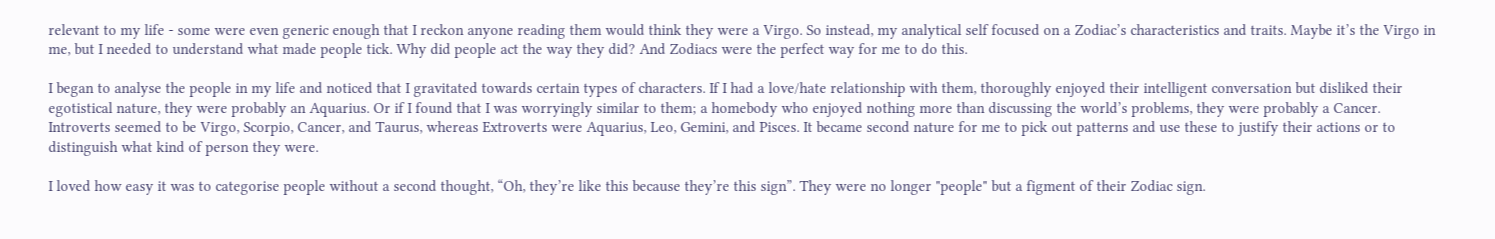relevant to my life - some were even generic enough that I reckon anyone reading them would think they were a Virgo. So instead, my analytical self focused on a Zodiac’s characteristics and traits. Maybe it’s the Virgo in me, but I needed to understand what made people tick. Why did people act the way they did? And Zodiacs were the perfect way for me to do this.

I began to analyse the people in my life and noticed that I gravitated towards certain types of characters. If I had a love/hate relationship with them, thoroughly enjoyed their intelligent conversation but disliked their egotistical nature, they were probably an Aquarius. Or if I found that I was worryingly similar to them; a homebody who enjoyed nothing more than discussing the world’s problems, they were probably a Cancer. Introverts seemed to be Virgo, Scorpio, Cancer, and Taurus, whereas Extroverts were Aquarius, Leo, Gemini, and Pisces. It became second nature for me to pick out patterns and use these to justify their actions or to distinguish what kind of person they were.

I loved how easy it was to categorise people without a second thought, “Oh, they’re like this because they’re this sign”. They were no longer "people" but a figment of their Zodiac sign.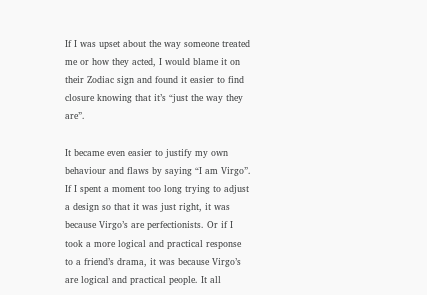If I was upset about the way someone treated me or how they acted, I would blame it on their Zodiac sign and found it easier to find closure knowing that it’s “just the way they are”.

It became even easier to justify my own behaviour and flaws by saying “I am Virgo”. If I spent a moment too long trying to adjust a design so that it was just right, it was because Virgo’s are perfectionists. Or if I took a more logical and practical response to a friend’s drama, it was because Virgo’s are logical and practical people. It all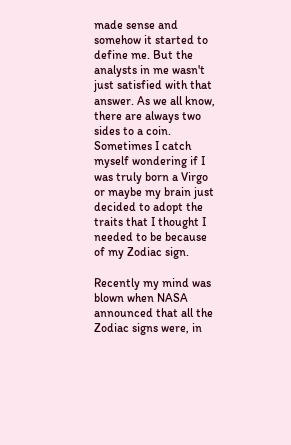made sense and somehow it started to define me. But the analysts in me wasn't just satisfied with that answer. As we all know, there are always two sides to a coin. Sometimes I catch myself wondering if I was truly born a Virgo or maybe my brain just decided to adopt the traits that I thought I needed to be because of my Zodiac sign.

Recently my mind was blown when NASA announced that all the Zodiac signs were, in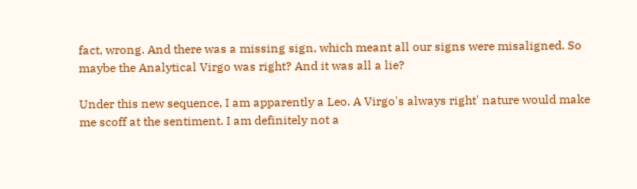fact, wrong. And there was a missing sign, which meant all our signs were misaligned. So maybe the Analytical Virgo was right? And it was all a lie?

Under this new sequence, I am apparently a Leo. A Virgo's always right' nature would make me scoff at the sentiment. I am definitely not a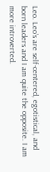Leo. Leo’s are self-centered, egotistical, and born leaders and I am quite the opposite. I am more introverted.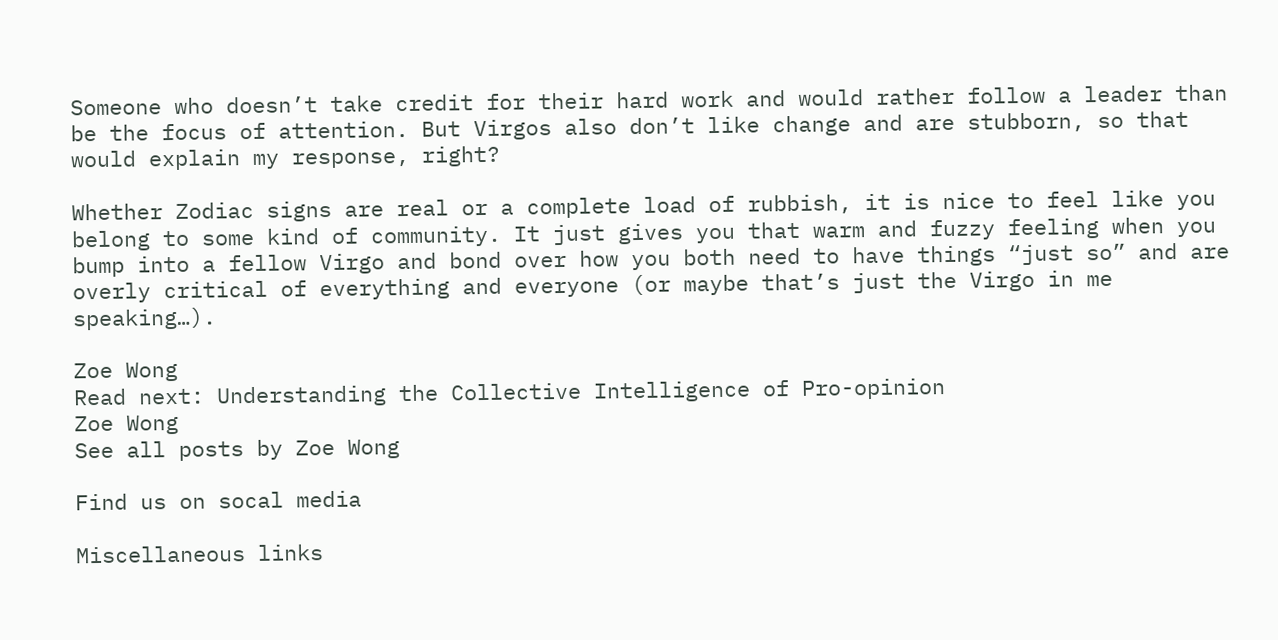Someone who doesn’t take credit for their hard work and would rather follow a leader than be the focus of attention. But Virgos also don’t like change and are stubborn, so that would explain my response, right?

Whether Zodiac signs are real or a complete load of rubbish, it is nice to feel like you belong to some kind of community. It just gives you that warm and fuzzy feeling when you bump into a fellow Virgo and bond over how you both need to have things “just so” and are overly critical of everything and everyone (or maybe that’s just the Virgo in me speaking…).

Zoe Wong
Read next: Understanding the Collective Intelligence of Pro-opinion
Zoe Wong
See all posts by Zoe Wong

Find us on socal media

Miscellaneous links